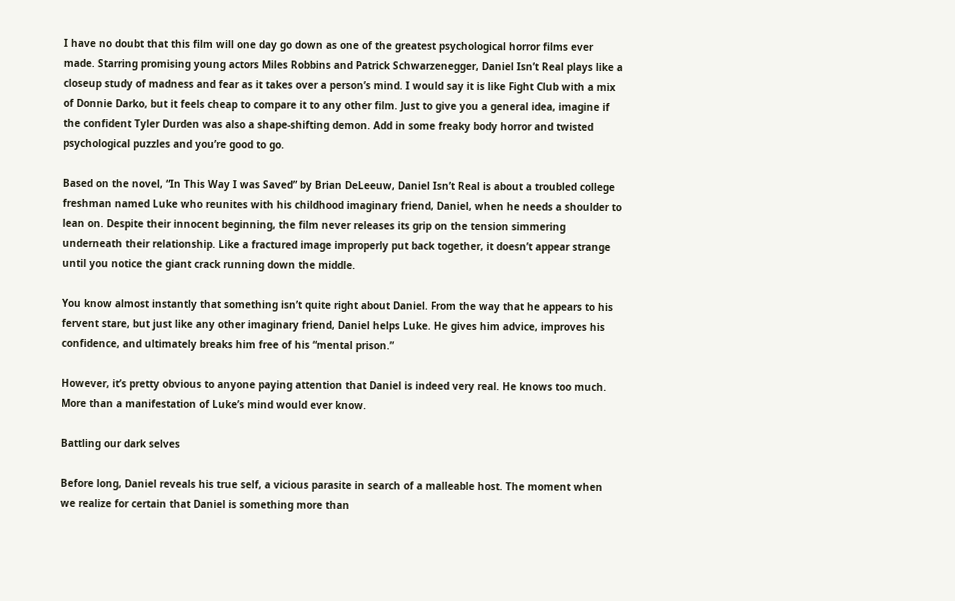I have no doubt that this film will one day go down as one of the greatest psychological horror films ever made. Starring promising young actors Miles Robbins and Patrick Schwarzenegger, Daniel Isn’t Real plays like a closeup study of madness and fear as it takes over a person’s mind. I would say it is like Fight Club with a mix of Donnie Darko, but it feels cheap to compare it to any other film. Just to give you a general idea, imagine if the confident Tyler Durden was also a shape-shifting demon. Add in some freaky body horror and twisted psychological puzzles and you’re good to go.

Based on the novel, “In This Way I was Saved” by Brian DeLeeuw, Daniel Isn’t Real is about a troubled college freshman named Luke who reunites with his childhood imaginary friend, Daniel, when he needs a shoulder to lean on. Despite their innocent beginning, the film never releases its grip on the tension simmering underneath their relationship. Like a fractured image improperly put back together, it doesn’t appear strange until you notice the giant crack running down the middle.

You know almost instantly that something isn’t quite right about Daniel. From the way that he appears to his fervent stare, but just like any other imaginary friend, Daniel helps Luke. He gives him advice, improves his confidence, and ultimately breaks him free of his “mental prison.”

However, it’s pretty obvious to anyone paying attention that Daniel is indeed very real. He knows too much. More than a manifestation of Luke’s mind would ever know.

Battling our dark selves

Before long, Daniel reveals his true self, a vicious parasite in search of a malleable host. The moment when we realize for certain that Daniel is something more than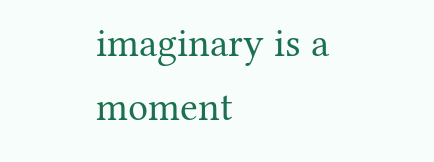imaginary is a moment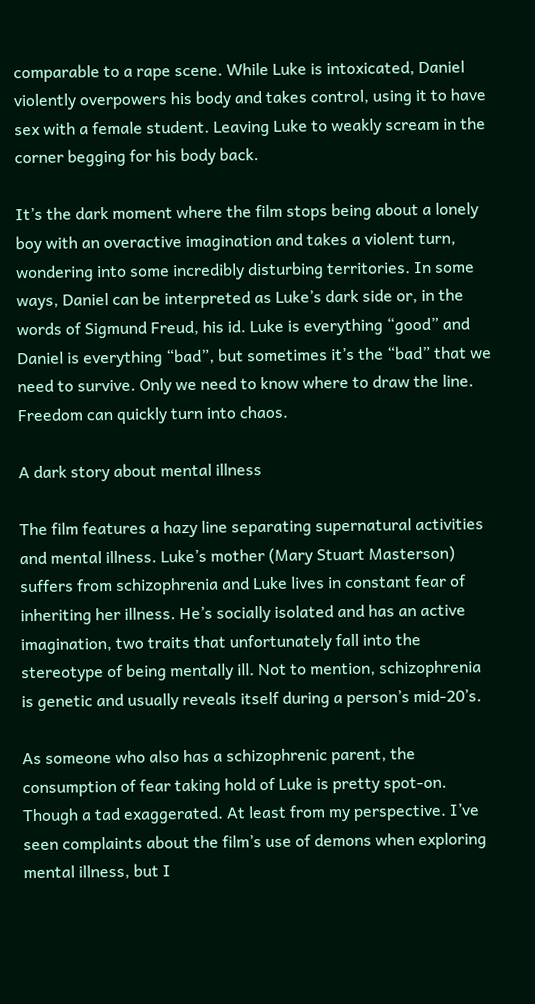comparable to a rape scene. While Luke is intoxicated, Daniel violently overpowers his body and takes control, using it to have sex with a female student. Leaving Luke to weakly scream in the corner begging for his body back.

It’s the dark moment where the film stops being about a lonely boy with an overactive imagination and takes a violent turn, wondering into some incredibly disturbing territories. In some ways, Daniel can be interpreted as Luke’s dark side or, in the words of Sigmund Freud, his id. Luke is everything “good” and Daniel is everything “bad”, but sometimes it’s the “bad” that we need to survive. Only we need to know where to draw the line. Freedom can quickly turn into chaos.

A dark story about mental illness

The film features a hazy line separating supernatural activities and mental illness. Luke’s mother (Mary Stuart Masterson) suffers from schizophrenia and Luke lives in constant fear of inheriting her illness. He’s socially isolated and has an active imagination, two traits that unfortunately fall into the stereotype of being mentally ill. Not to mention, schizophrenia is genetic and usually reveals itself during a person’s mid-20’s.

As someone who also has a schizophrenic parent, the consumption of fear taking hold of Luke is pretty spot-on. Though a tad exaggerated. At least from my perspective. I’ve seen complaints about the film’s use of demons when exploring mental illness, but I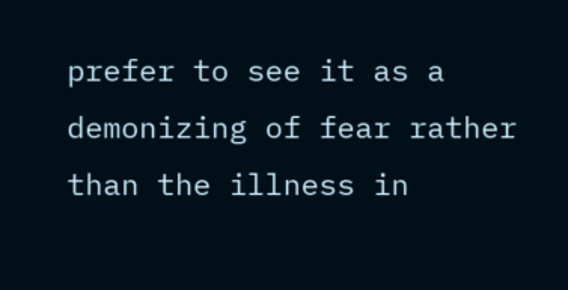prefer to see it as a demonizing of fear rather than the illness in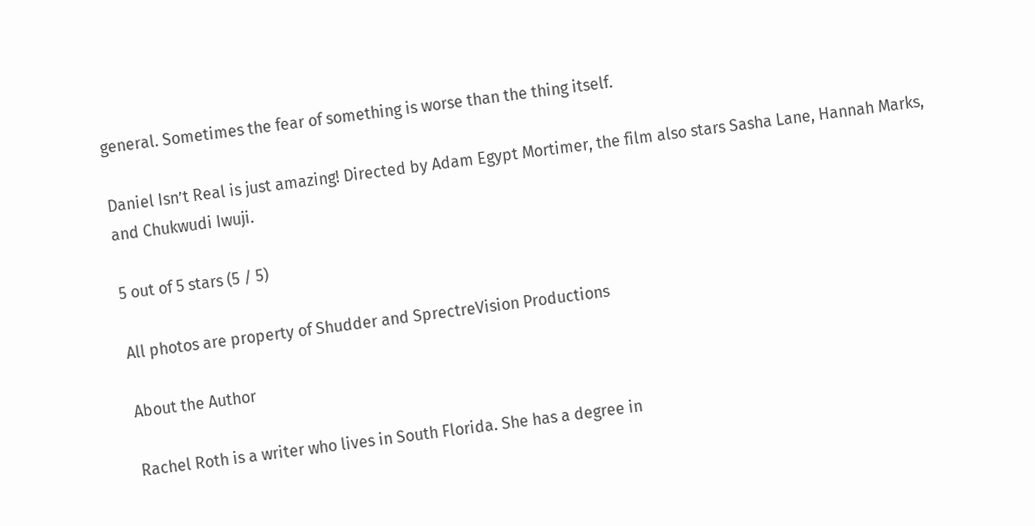general. Sometimes the fear of something is worse than the thing itself.

Daniel Isn’t Real is just amazing! Directed by Adam Egypt Mortimer, the film also stars Sasha Lane, Hannah Marks, and Chukwudi Iwuji.

5 out of 5 stars (5 / 5)

All photos are property of Shudder and SprectreVision Productions

About the Author

Rachel Roth is a writer who lives in South Florida. She has a degree in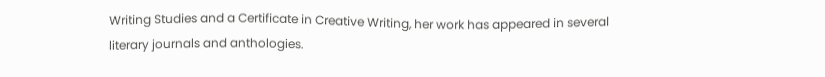Writing Studies and a Certificate in Creative Writing, her work has appeared in several literary journals and anthologies.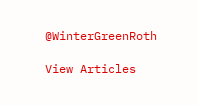@WinterGreenRoth

View Articles